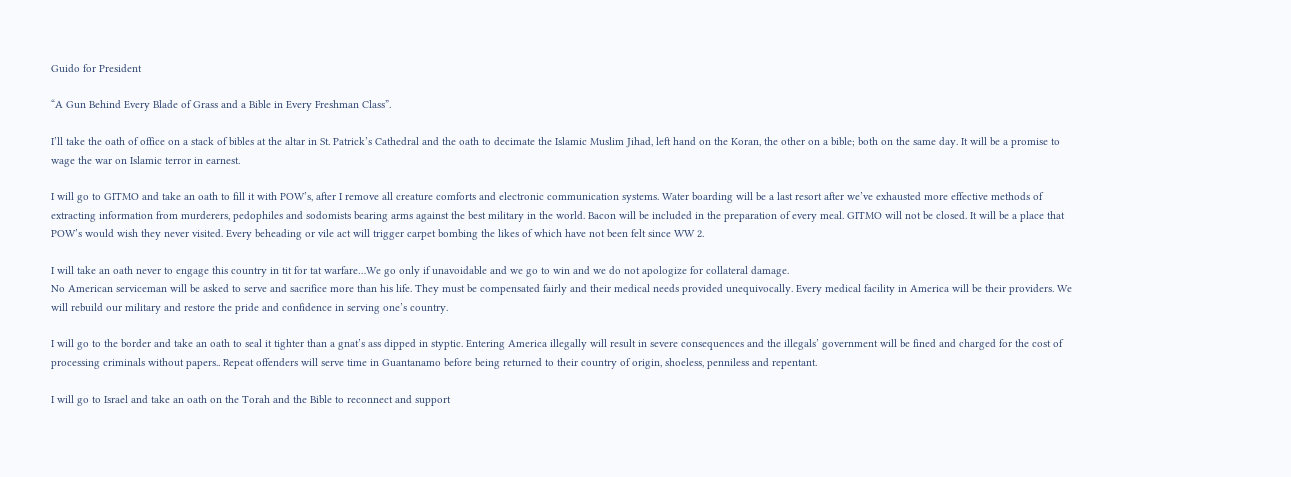Guido for President

“A Gun Behind Every Blade of Grass and a Bible in Every Freshman Class”.

I’ll take the oath of office on a stack of bibles at the altar in St. Patrick’s Cathedral and the oath to decimate the Islamic Muslim Jihad, left hand on the Koran, the other on a bible; both on the same day. It will be a promise to wage the war on Islamic terror in earnest.

I will go to GITMO and take an oath to fill it with POW’s, after I remove all creature comforts and electronic communication systems. Water boarding will be a last resort after we’ve exhausted more effective methods of extracting information from murderers, pedophiles and sodomists bearing arms against the best military in the world. Bacon will be included in the preparation of every meal. GITMO will not be closed. It will be a place that POW’s would wish they never visited. Every beheading or vile act will trigger carpet bombing the likes of which have not been felt since WW 2.

I will take an oath never to engage this country in tit for tat warfare…We go only if unavoidable and we go to win and we do not apologize for collateral damage.
No American serviceman will be asked to serve and sacrifice more than his life. They must be compensated fairly and their medical needs provided unequivocally. Every medical facility in America will be their providers. We will rebuild our military and restore the pride and confidence in serving one’s country.

I will go to the border and take an oath to seal it tighter than a gnat’s ass dipped in styptic. Entering America illegally will result in severe consequences and the illegals’ government will be fined and charged for the cost of processing criminals without papers.. Repeat offenders will serve time in Guantanamo before being returned to their country of origin, shoeless, penniless and repentant.

I will go to Israel and take an oath on the Torah and the Bible to reconnect and support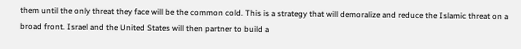them until the only threat they face will be the common cold. This is a strategy that will demoralize and reduce the Islamic threat on a broad front. Israel and the United States will then partner to build a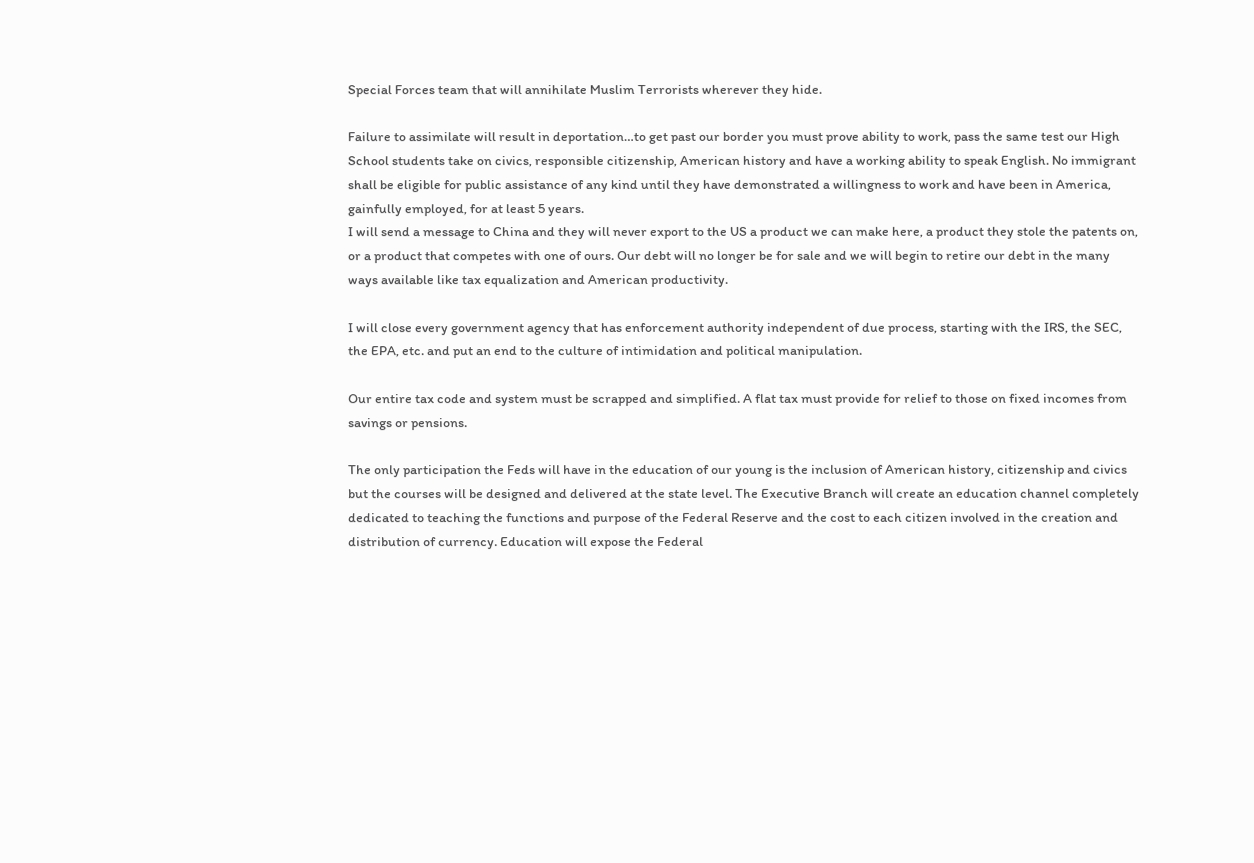Special Forces team that will annihilate Muslim Terrorists wherever they hide.

Failure to assimilate will result in deportation…to get past our border you must prove ability to work, pass the same test our High School students take on civics, responsible citizenship, American history and have a working ability to speak English. No immigrant shall be eligible for public assistance of any kind until they have demonstrated a willingness to work and have been in America, gainfully employed, for at least 5 years.
I will send a message to China and they will never export to the US a product we can make here, a product they stole the patents on, or a product that competes with one of ours. Our debt will no longer be for sale and we will begin to retire our debt in the many ways available like tax equalization and American productivity.

I will close every government agency that has enforcement authority independent of due process, starting with the IRS, the SEC, the EPA, etc. and put an end to the culture of intimidation and political manipulation.

Our entire tax code and system must be scrapped and simplified. A flat tax must provide for relief to those on fixed incomes from savings or pensions.

The only participation the Feds will have in the education of our young is the inclusion of American history, citizenship and civics but the courses will be designed and delivered at the state level. The Executive Branch will create an education channel completely dedicated to teaching the functions and purpose of the Federal Reserve and the cost to each citizen involved in the creation and distribution of currency. Education will expose the Federal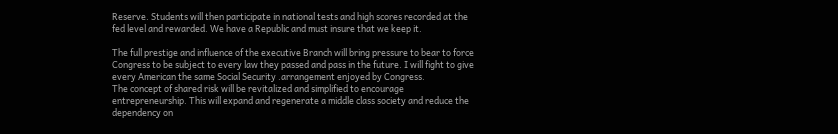Reserve. Students will then participate in national tests and high scores recorded at the fed level and rewarded. We have a Republic and must insure that we keep it.

The full prestige and influence of the executive Branch will bring pressure to bear to force Congress to be subject to every law they passed and pass in the future. I will fight to give every American the same Social Security .arrangement enjoyed by Congress.
The concept of shared risk will be revitalized and simplified to encourage entrepreneurship. This will expand and regenerate a middle class society and reduce the dependency on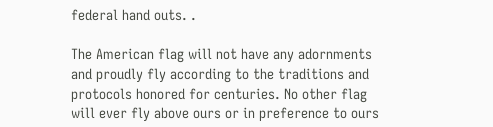federal hand outs. .

The American flag will not have any adornments and proudly fly according to the traditions and protocols honored for centuries. No other flag will ever fly above ours or in preference to ours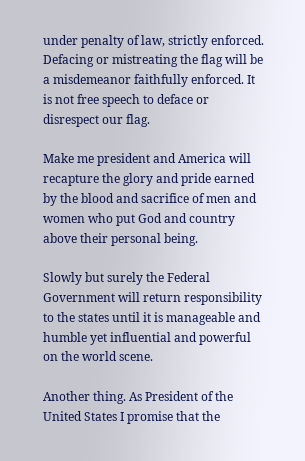under penalty of law, strictly enforced. Defacing or mistreating the flag will be a misdemeanor faithfully enforced. It is not free speech to deface or disrespect our flag.

Make me president and America will recapture the glory and pride earned by the blood and sacrifice of men and women who put God and country above their personal being.

Slowly but surely the Federal Government will return responsibility to the states until it is manageable and humble yet influential and powerful on the world scene.

Another thing. As President of the United States I promise that the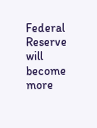Federal Reserve will become more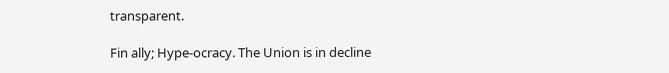transparent.

Fin ally; Hype-ocracy. The Union is in decline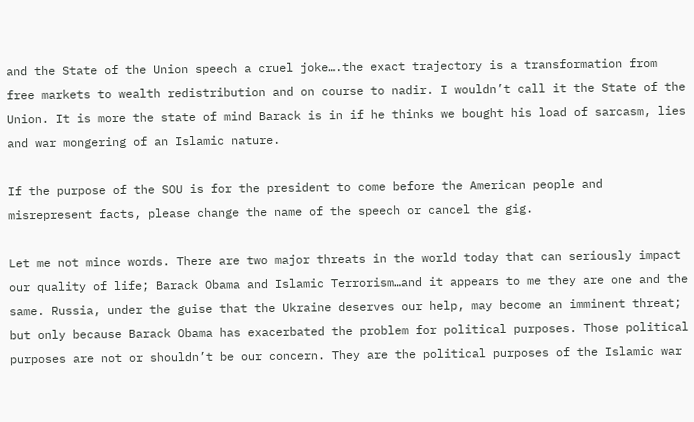and the State of the Union speech a cruel joke….the exact trajectory is a transformation from free markets to wealth redistribution and on course to nadir. I wouldn’t call it the State of the Union. It is more the state of mind Barack is in if he thinks we bought his load of sarcasm, lies and war mongering of an Islamic nature.

If the purpose of the SOU is for the president to come before the American people and misrepresent facts, please change the name of the speech or cancel the gig.

Let me not mince words. There are two major threats in the world today that can seriously impact our quality of life; Barack Obama and Islamic Terrorism…and it appears to me they are one and the same. Russia, under the guise that the Ukraine deserves our help, may become an imminent threat; but only because Barack Obama has exacerbated the problem for political purposes. Those political purposes are not or shouldn’t be our concern. They are the political purposes of the Islamic war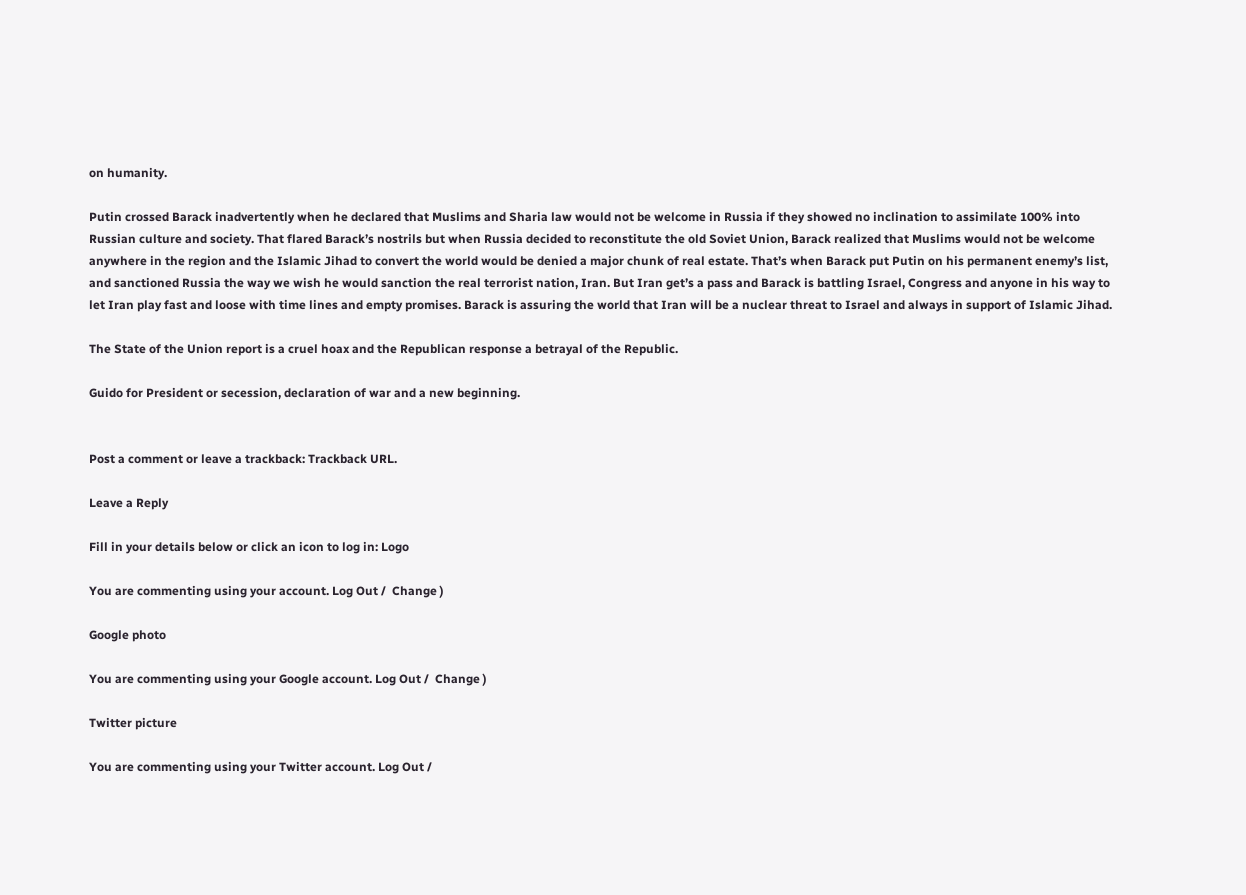on humanity.

Putin crossed Barack inadvertently when he declared that Muslims and Sharia law would not be welcome in Russia if they showed no inclination to assimilate 100% into Russian culture and society. That flared Barack’s nostrils but when Russia decided to reconstitute the old Soviet Union, Barack realized that Muslims would not be welcome anywhere in the region and the Islamic Jihad to convert the world would be denied a major chunk of real estate. That’s when Barack put Putin on his permanent enemy’s list, and sanctioned Russia the way we wish he would sanction the real terrorist nation, Iran. But Iran get’s a pass and Barack is battling Israel, Congress and anyone in his way to let Iran play fast and loose with time lines and empty promises. Barack is assuring the world that Iran will be a nuclear threat to Israel and always in support of Islamic Jihad.

The State of the Union report is a cruel hoax and the Republican response a betrayal of the Republic.

Guido for President or secession, declaration of war and a new beginning.


Post a comment or leave a trackback: Trackback URL.

Leave a Reply

Fill in your details below or click an icon to log in: Logo

You are commenting using your account. Log Out /  Change )

Google photo

You are commenting using your Google account. Log Out /  Change )

Twitter picture

You are commenting using your Twitter account. Log Out /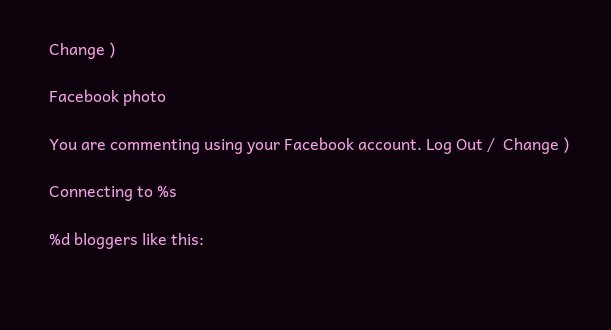Change )

Facebook photo

You are commenting using your Facebook account. Log Out /  Change )

Connecting to %s

%d bloggers like this: